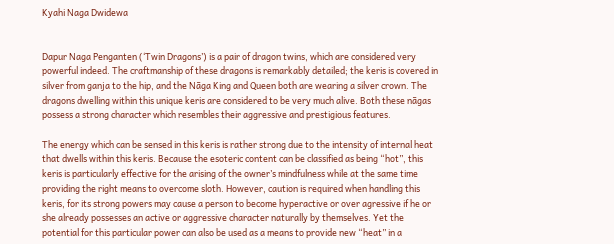Kyahi Naga Dwidewa


Dapur Naga Penganten (‘Twin Dragons’) is a pair of dragon twins, which are considered very powerful indeed. The craftmanship of these dragons is remarkably detailed; the keris is covered in silver from ganja to the hip, and the Nāga King and Queen both are wearing a silver crown. The dragons dwelling within this unique keris are considered to be very much alive. Both these nāgas possess a strong character which resembles their aggressive and prestigious features.

The energy which can be sensed in this keris is rather strong due to the intensity of internal heat that dwells within this keris. Because the esoteric content can be classified as being “hot”, this keris is particularly effective for the arising of the owner’s mindfulness while at the same time providing the right means to overcome sloth. However, caution is required when handling this keris, for its strong powers may cause a person to become hyperactive or over agressive if he or she already possesses an active or aggressive character naturally by themselves. Yet the potential for this particular power can also be used as a means to provide new “heat” in a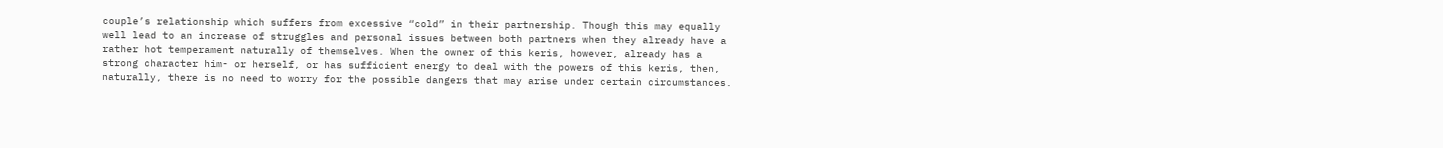couple’s relationship which suffers from excessive “cold” in their partnership. Though this may equally well lead to an increase of struggles and personal issues between both partners when they already have a rather hot temperament naturally of themselves. When the owner of this keris, however, already has a strong character him- or herself, or has sufficient energy to deal with the powers of this keris, then, naturally, there is no need to worry for the possible dangers that may arise under certain circumstances.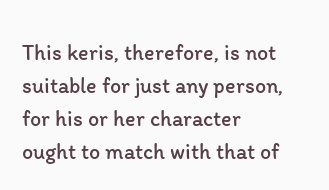This keris, therefore, is not suitable for just any person, for his or her character ought to match with that of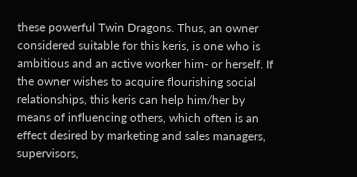these powerful Twin Dragons. Thus, an owner considered suitable for this keris, is one who is ambitious and an active worker him- or herself. If the owner wishes to acquire flourishing social relationships, this keris can help him/her by means of influencing others, which often is an effect desired by marketing and sales managers, supervisors,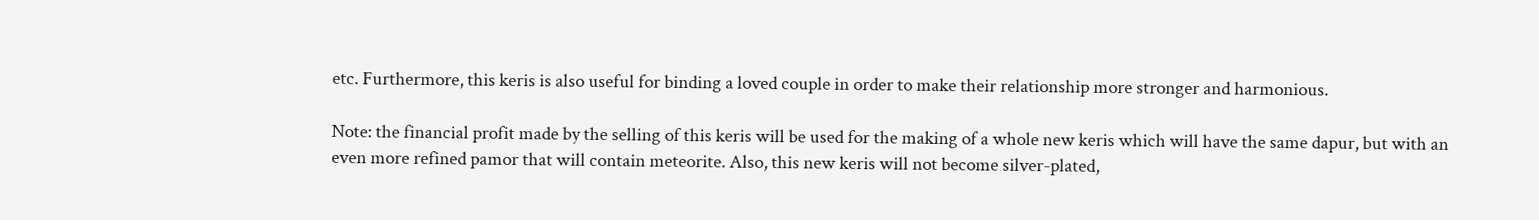etc. Furthermore, this keris is also useful for binding a loved couple in order to make their relationship more stronger and harmonious.

Note: the financial profit made by the selling of this keris will be used for the making of a whole new keris which will have the same dapur, but with an even more refined pamor that will contain meteorite. Also, this new keris will not become silver-plated,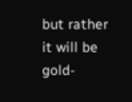but rather it will be gold-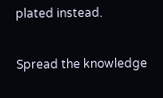plated instead.

Spread the knowledge